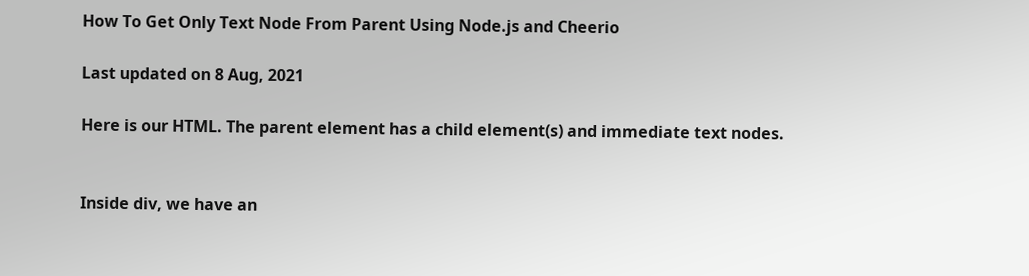How To Get Only Text Node From Parent Using Node.js and Cheerio

Last updated on 8 Aug, 2021

Here is our HTML. The parent element has a child element(s) and immediate text nodes.


Inside div, we have an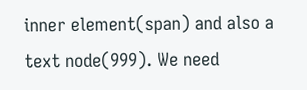inner element(span) and also a text node(999). We need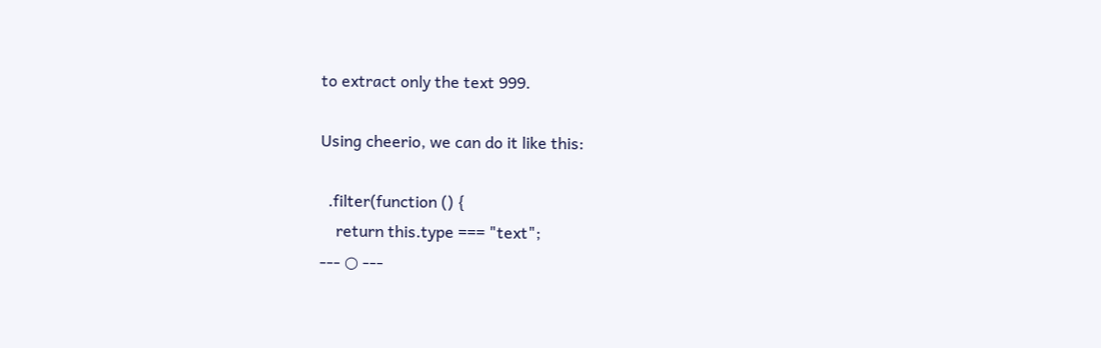to extract only the text 999.

Using cheerio, we can do it like this:

  .filter(function () {
    return this.type === "text";
--- ○ ---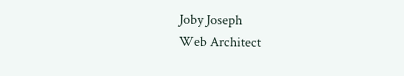Joby Joseph
Web Architect